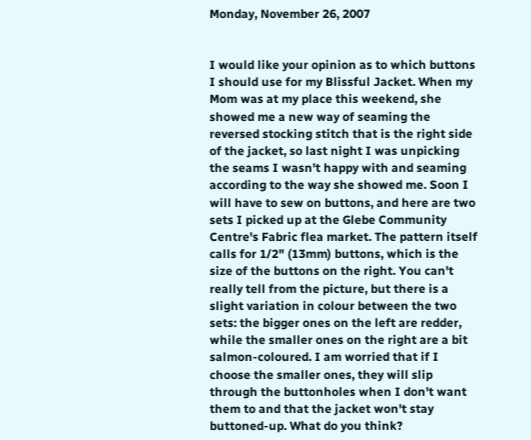Monday, November 26, 2007


I would like your opinion as to which buttons I should use for my Blissful Jacket. When my Mom was at my place this weekend, she showed me a new way of seaming the reversed stocking stitch that is the right side of the jacket, so last night I was unpicking the seams I wasn't happy with and seaming according to the way she showed me. Soon I will have to sew on buttons, and here are two sets I picked up at the Glebe Community Centre's Fabric flea market. The pattern itself calls for 1/2" (13mm) buttons, which is the size of the buttons on the right. You can't really tell from the picture, but there is a slight variation in colour between the two sets: the bigger ones on the left are redder, while the smaller ones on the right are a bit salmon-coloured. I am worried that if I choose the smaller ones, they will slip through the buttonholes when I don't want them to and that the jacket won't stay buttoned-up. What do you think?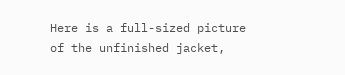Here is a full-sized picture of the unfinished jacket,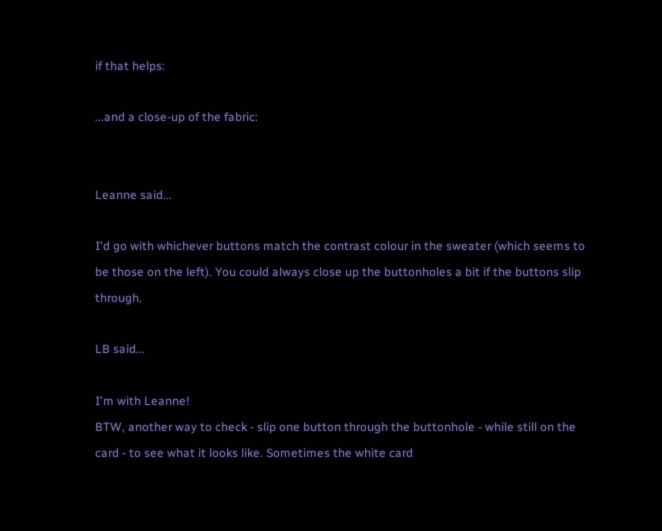if that helps:

...and a close-up of the fabric:


Leanne said...

I'd go with whichever buttons match the contrast colour in the sweater (which seems to be those on the left). You could always close up the buttonholes a bit if the buttons slip through.

LB said...

I'm with Leanne!
BTW, another way to check - slip one button through the buttonhole - while still on the card - to see what it looks like. Sometimes the white card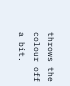throws the colour off a bit.